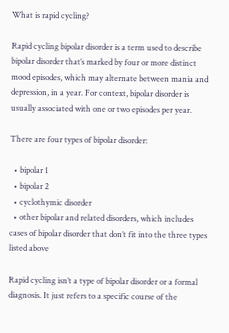What is rapid cycling?

Rapid cycling bipolar disorder is a term used to describe bipolar disorder that’s marked by four or more distinct mood episodes, which may alternate between mania and depression, in a year. For context, bipolar disorder is usually associated with one or two episodes per year.

There are four types of bipolar disorder:

  • bipolar 1
  • bipolar 2
  • cyclothymic disorder
  • other bipolar and related disorders, which includes cases of bipolar disorder that don’t fit into the three types listed above

Rapid cycling isn’t a type of bipolar disorder or a formal diagnosis. It just refers to a specific course of the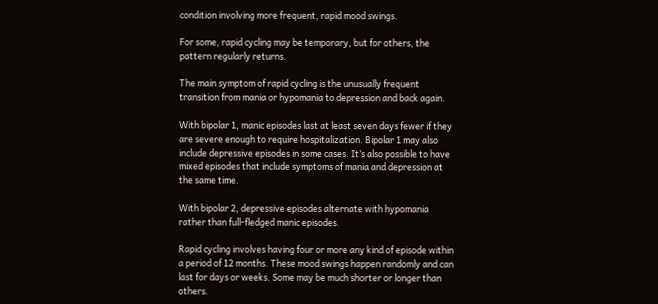condition involving more frequent, rapid mood swings.

For some, rapid cycling may be temporary, but for others, the pattern regularly returns.

The main symptom of rapid cycling is the unusually frequent transition from mania or hypomania to depression and back again.

With bipolar 1, manic episodes last at least seven days fewer if they are severe enough to require hospitalization. Bipolar 1 may also include depressive episodes in some cases. It’s also possible to have mixed episodes that include symptoms of mania and depression at the same time.

With bipolar 2, depressive episodes alternate with hypomania rather than full-fledged manic episodes.

Rapid cycling involves having four or more any kind of episode within a period of 12 months. These mood swings happen randomly and can last for days or weeks. Some may be much shorter or longer than others.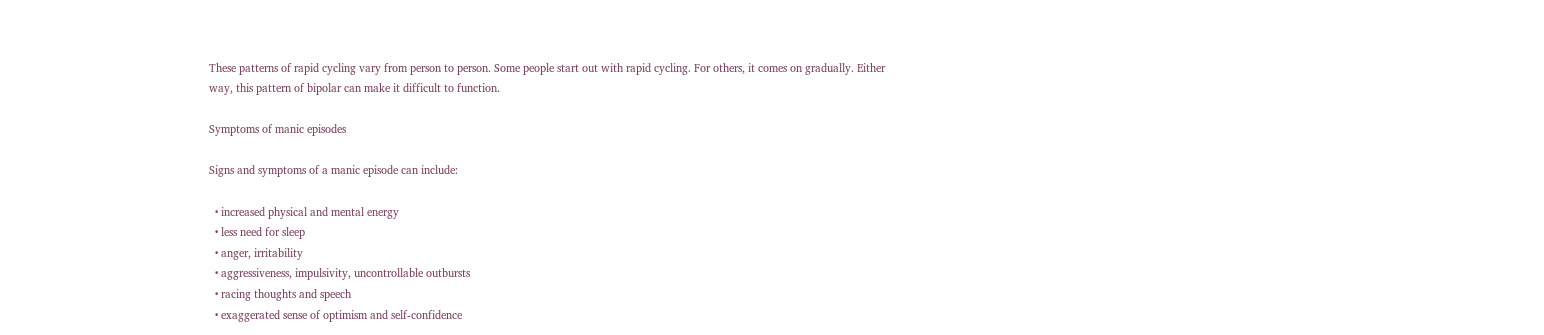These patterns of rapid cycling vary from person to person. Some people start out with rapid cycling. For others, it comes on gradually. Either way, this pattern of bipolar can make it difficult to function.

Symptoms of manic episodes

Signs and symptoms of a manic episode can include:

  • increased physical and mental energy
  • less need for sleep
  • anger, irritability
  • aggressiveness, impulsivity, uncontrollable outbursts
  • racing thoughts and speech
  • exaggerated sense of optimism and self-confidence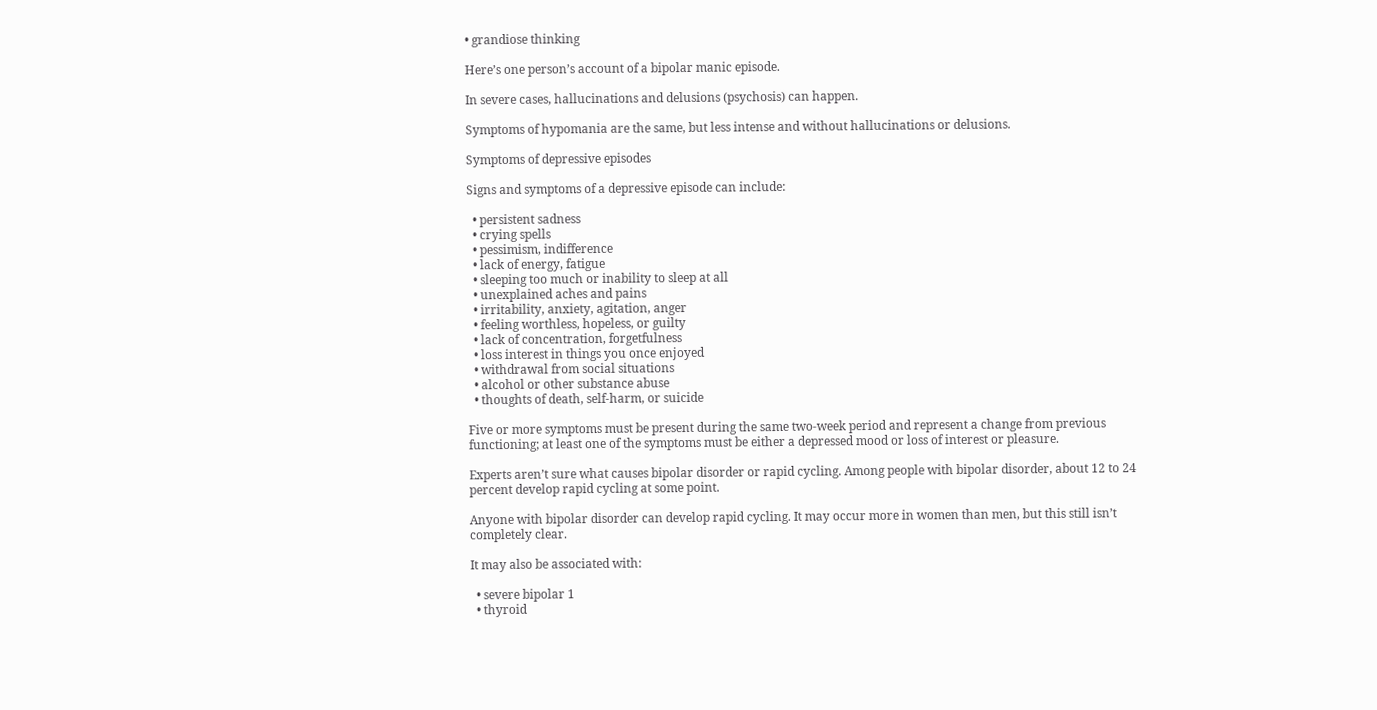• grandiose thinking

Here’s one person’s account of a bipolar manic episode.

In severe cases, hallucinations and delusions (psychosis) can happen.

Symptoms of hypomania are the same, but less intense and without hallucinations or delusions.

Symptoms of depressive episodes

Signs and symptoms of a depressive episode can include:

  • persistent sadness
  • crying spells
  • pessimism, indifference
  • lack of energy, fatigue
  • sleeping too much or inability to sleep at all
  • unexplained aches and pains
  • irritability, anxiety, agitation, anger
  • feeling worthless, hopeless, or guilty
  • lack of concentration, forgetfulness
  • loss interest in things you once enjoyed
  • withdrawal from social situations
  • alcohol or other substance abuse
  • thoughts of death, self-harm, or suicide

Five or more symptoms must be present during the same two-week period and represent a change from previous functioning; at least one of the symptoms must be either a depressed mood or loss of interest or pleasure.

Experts aren’t sure what causes bipolar disorder or rapid cycling. Among people with bipolar disorder, about 12 to 24 percent develop rapid cycling at some point.

Anyone with bipolar disorder can develop rapid cycling. It may occur more in women than men, but this still isn’t completely clear.

It may also be associated with:

  • severe bipolar 1
  • thyroid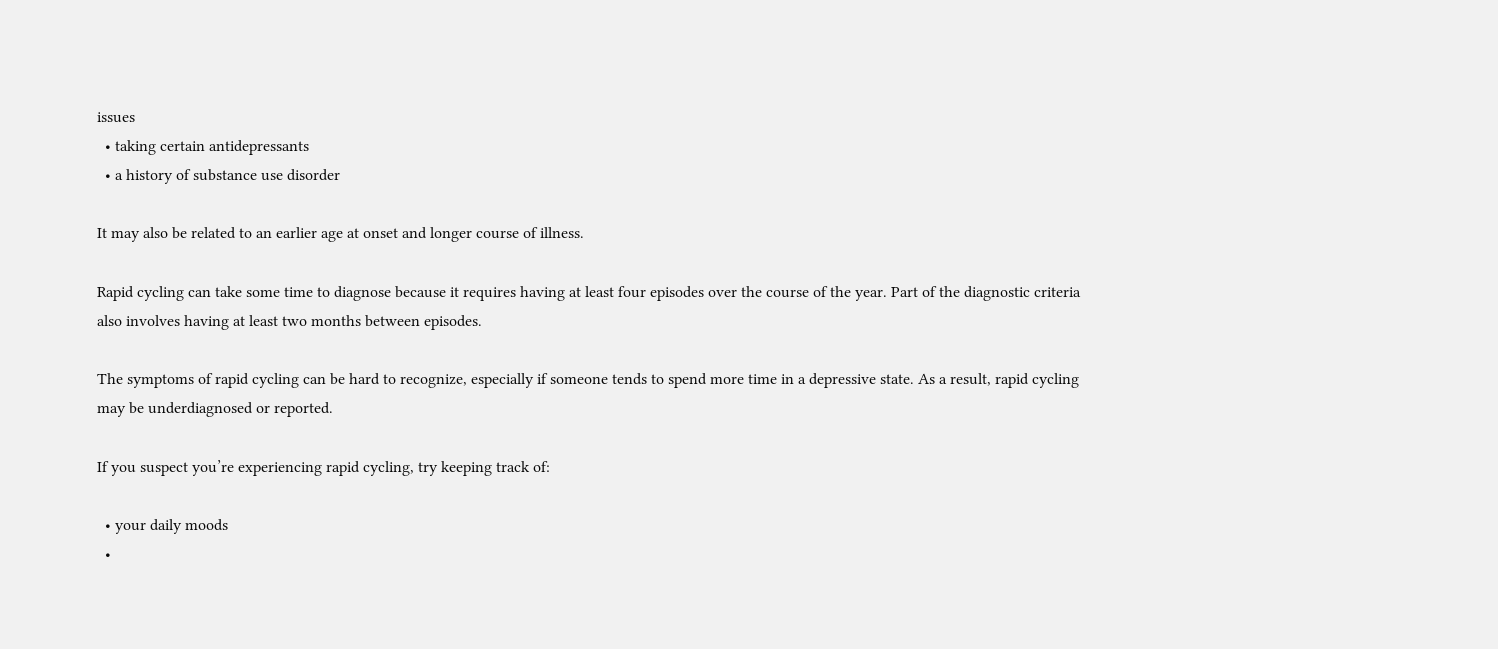issues
  • taking certain antidepressants
  • a history of substance use disorder

It may also be related to an earlier age at onset and longer course of illness.

Rapid cycling can take some time to diagnose because it requires having at least four episodes over the course of the year. Part of the diagnostic criteria also involves having at least two months between episodes.

The symptoms of rapid cycling can be hard to recognize, especially if someone tends to spend more time in a depressive state. As a result, rapid cycling may be underdiagnosed or reported.

If you suspect you’re experiencing rapid cycling, try keeping track of:

  • your daily moods
  •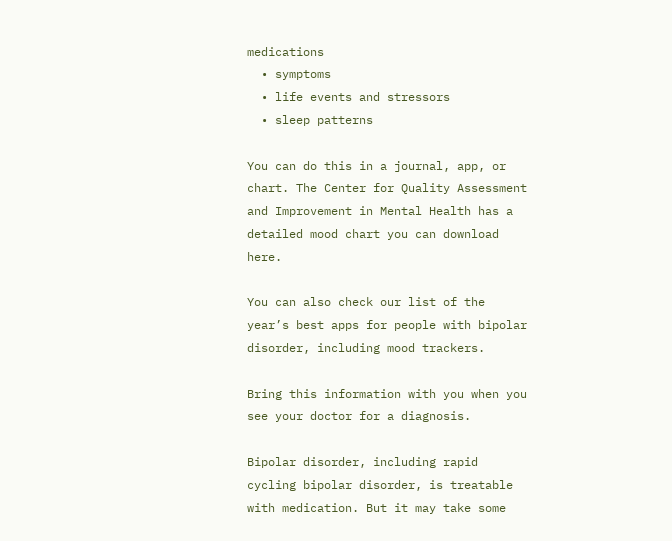medications
  • symptoms
  • life events and stressors
  • sleep patterns

You can do this in a journal, app, or chart. The Center for Quality Assessment and Improvement in Mental Health has a detailed mood chart you can download here.

You can also check our list of the year’s best apps for people with bipolar disorder, including mood trackers.

Bring this information with you when you see your doctor for a diagnosis.

Bipolar disorder, including rapid cycling bipolar disorder, is treatable with medication. But it may take some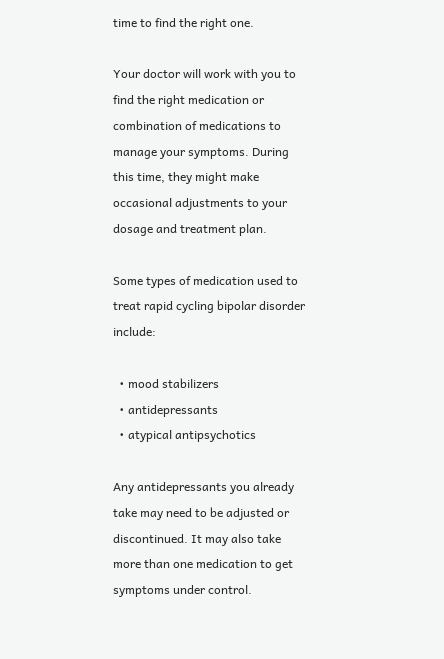time to find the right one.

Your doctor will work with you to find the right medication or combination of medications to manage your symptoms. During this time, they might make occasional adjustments to your dosage and treatment plan.

Some types of medication used to treat rapid cycling bipolar disorder include:

  • mood stabilizers
  • antidepressants
  • atypical antipsychotics

Any antidepressants you already take may need to be adjusted or discontinued. It may also take more than one medication to get symptoms under control.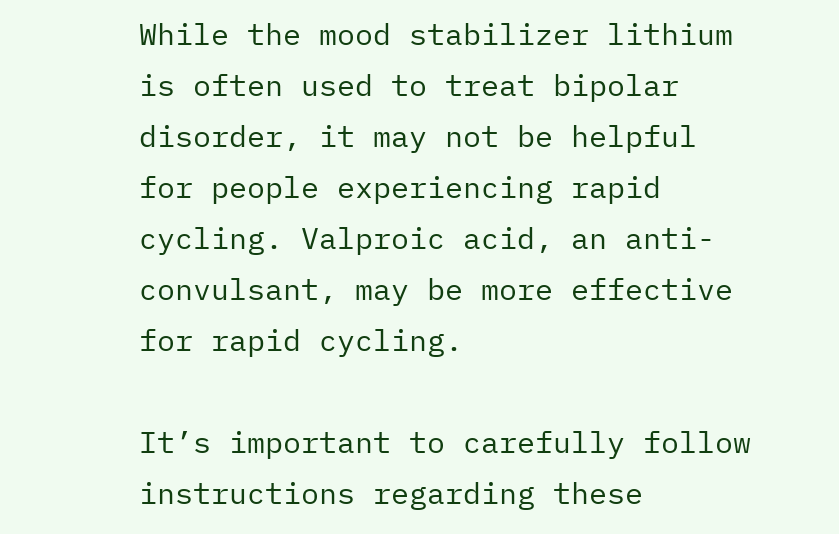While the mood stabilizer lithium is often used to treat bipolar disorder, it may not be helpful for people experiencing rapid cycling. Valproic acid, an anti-convulsant, may be more effective for rapid cycling.

It’s important to carefully follow instructions regarding these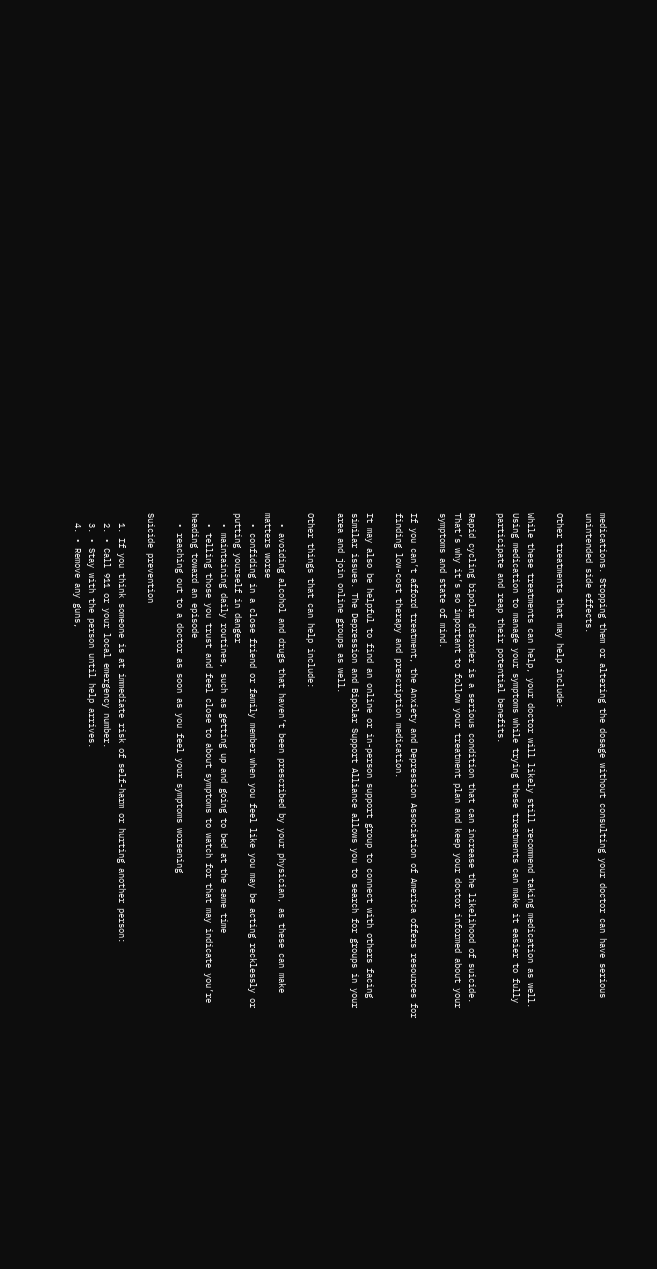medications. Stopping them or altering the dosage without consulting your doctor can have serious unintended side effects.

Other treatments that may help include:

While these treatments can help, your doctor will likely still recommend taking medication as well. Using medication to manage your symptoms while trying these treatments can make it easier to fully participate and reap their potential benefits.

Rapid cycling bipolar disorder is a serious condition that can increase the likelihood of suicide. That’s why it’s so important to follow your treatment plan and keep your doctor informed about your symptoms and state of mind.

If you can’t afford treatment, the Anxiety and Depression Association of America offers resources for finding low-cost therapy and prescription medication.

It may also be helpful to find an online or in-person support group to connect with others facing similar issues. The Depression and Bipolar Support Alliance allows you to search for groups in your area and join online groups as well.

Other things that can help include:

  • avoiding alcohol and drugs that haven’t been prescribed by your physician, as these can make matters worse
  • confiding in a close friend or family member when you feel like you may be acting recklessly or putting yourself in danger
  • maintaining daily routines, such as getting up and going to bed at the same time
  • telling those you trust and feel close to about symptoms to watch for that may indicate you’re heading toward an episode
  • reaching out to a doctor as soon as you feel your symptoms worsening

Suicide prevention

  1. If you think someone is at immediate risk of self-harm or hurting another person:
  2. • Call 911 or your local emergency number.
  3. • Stay with the person until help arrives.
  4. • Remove any guns,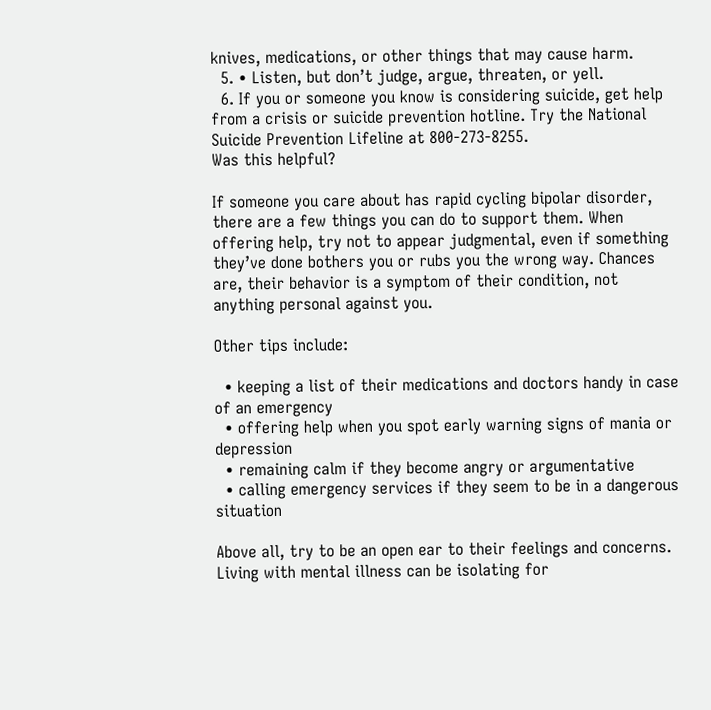knives, medications, or other things that may cause harm.
  5. • Listen, but don’t judge, argue, threaten, or yell.
  6. If you or someone you know is considering suicide, get help from a crisis or suicide prevention hotline. Try the National Suicide Prevention Lifeline at 800-273-8255.
Was this helpful?

If someone you care about has rapid cycling bipolar disorder, there are a few things you can do to support them. When offering help, try not to appear judgmental, even if something they’ve done bothers you or rubs you the wrong way. Chances are, their behavior is a symptom of their condition, not anything personal against you.

Other tips include:

  • keeping a list of their medications and doctors handy in case of an emergency
  • offering help when you spot early warning signs of mania or depression
  • remaining calm if they become angry or argumentative
  • calling emergency services if they seem to be in a dangerous situation

Above all, try to be an open ear to their feelings and concerns. Living with mental illness can be isolating for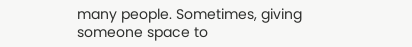many people. Sometimes, giving someone space to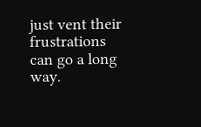just vent their frustrations can go a long way.